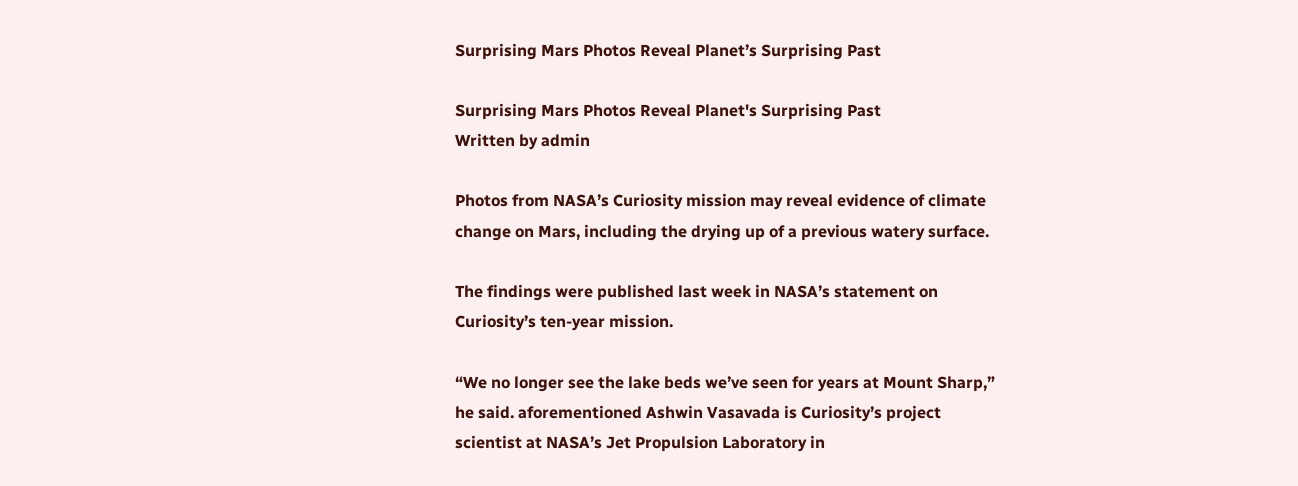Surprising Mars Photos Reveal Planet’s Surprising Past

Surprising Mars Photos Reveal Planet's Surprising Past
Written by admin

Photos from NASA’s Curiosity mission may reveal evidence of climate change on Mars, including the drying up of a previous watery surface.

The findings were published last week in NASA’s statement on Curiosity’s ten-year mission.

“We no longer see the lake beds we’ve seen for years at Mount Sharp,” he said. aforementioned Ashwin Vasavada is Curiosity’s project scientist at NASA’s Jet Propulsion Laboratory in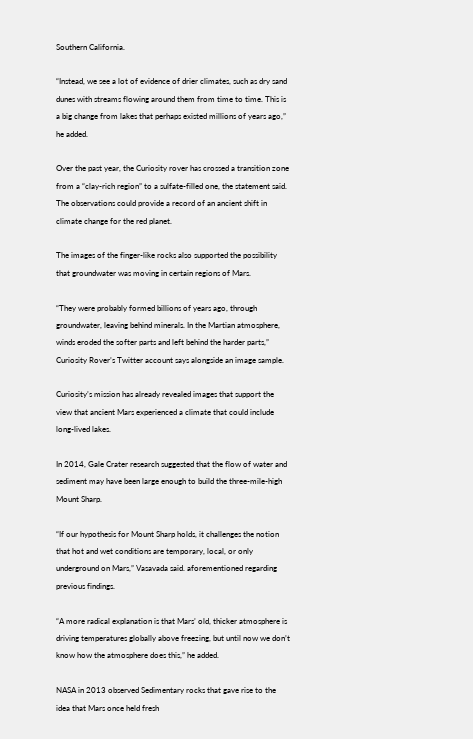Southern California.

“Instead, we see a lot of evidence of drier climates, such as dry sand dunes with streams flowing around them from time to time. This is a big change from lakes that perhaps existed millions of years ago,” he added.

Over the past year, the Curiosity rover has crossed a transition zone from a “clay-rich region” to a sulfate-filled one, the statement said. The observations could provide a record of an ancient shift in climate change for the red planet.

The images of the finger-like rocks also supported the possibility that groundwater was moving in certain regions of Mars.

“They were probably formed billions of years ago, through groundwater, leaving behind minerals. In the Martian atmosphere, winds eroded the softer parts and left behind the harder parts,” Curiosity Rover’s Twitter account says alongside an image sample.

Curiosity’s mission has already revealed images that support the view that ancient Mars experienced a climate that could include long-lived lakes.

In 2014, Gale Crater research suggested that the flow of water and sediment may have been large enough to build the three-mile-high Mount Sharp.

“If our hypothesis for Mount Sharp holds, it challenges the notion that hot and wet conditions are temporary, local, or only underground on Mars,” Vasavada said. aforementioned regarding previous findings.

“A more radical explanation is that Mars’ old, thicker atmosphere is driving temperatures globally above freezing, but until now we don’t know how the atmosphere does this,” he added.

NASA in 2013 observed Sedimentary rocks that gave rise to the idea that Mars once held fresh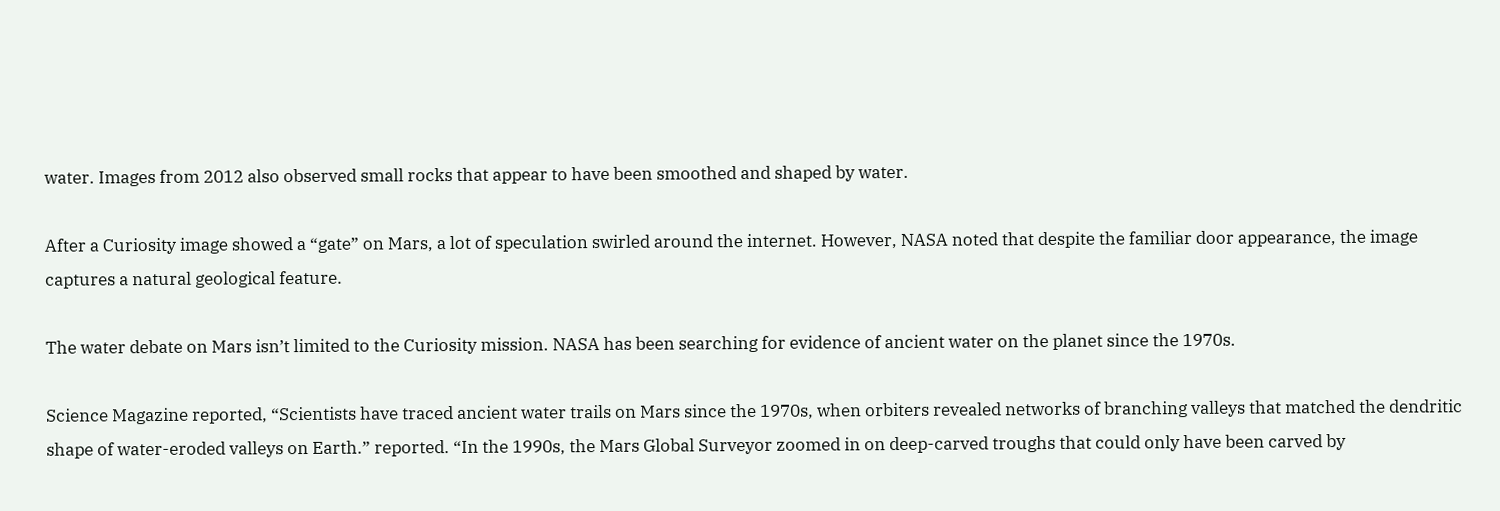water. Images from 2012 also observed small rocks that appear to have been smoothed and shaped by water.

After a Curiosity image showed a “gate” on Mars, a lot of speculation swirled around the internet. However, NASA noted that despite the familiar door appearance, the image captures a natural geological feature.

The water debate on Mars isn’t limited to the Curiosity mission. NASA has been searching for evidence of ancient water on the planet since the 1970s.

Science Magazine reported, “Scientists have traced ancient water trails on Mars since the 1970s, when orbiters revealed networks of branching valleys that matched the dendritic shape of water-eroded valleys on Earth.” reported. “In the 1990s, the Mars Global Surveyor zoomed in on deep-carved troughs that could only have been carved by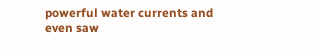powerful water currents and even saw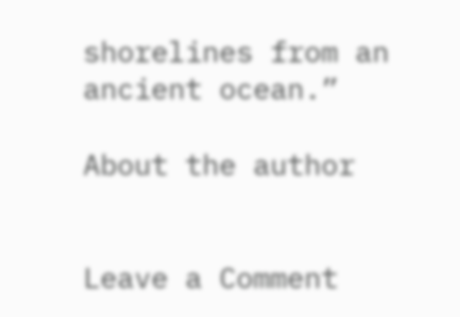shorelines from an ancient ocean.”

About the author


Leave a Comment